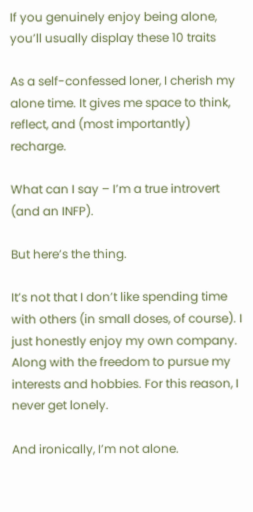If you genuinely enjoy being alone, you’ll usually display these 10 traits

As a self-confessed loner, I cherish my alone time. It gives me space to think, reflect, and (most importantly) recharge.

What can I say – I’m a true introvert (and an INFP).

But here’s the thing.

It’s not that I don’t like spending time with others (in small doses, of course). I just honestly enjoy my own company. Along with the freedom to pursue my interests and hobbies. For this reason, I never get lonely.

And ironically, I’m not alone.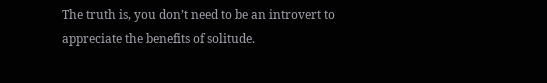The truth is, you don’t need to be an introvert to appreciate the benefits of solitude.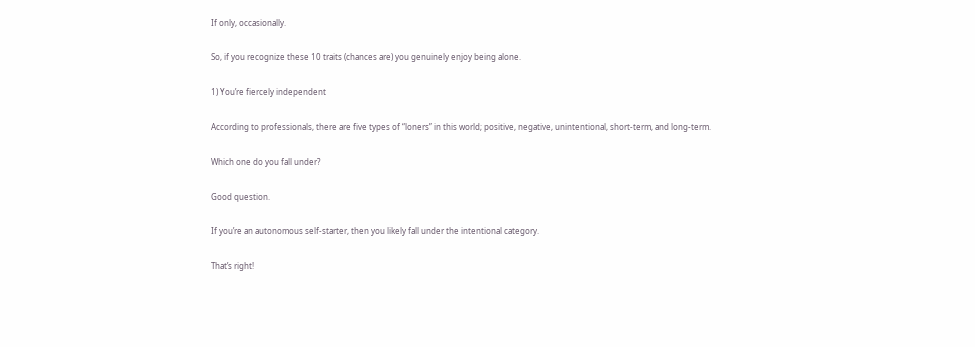If only, occasionally.

So, if you recognize these 10 traits (chances are) you genuinely enjoy being alone.

1) You’re fiercely independent

According to professionals, there are five types of “loners” in this world; positive, negative, unintentional, short-term, and long-term.

Which one do you fall under?

Good question.

If you’re an autonomous self-starter, then you likely fall under the intentional category.

That’s right!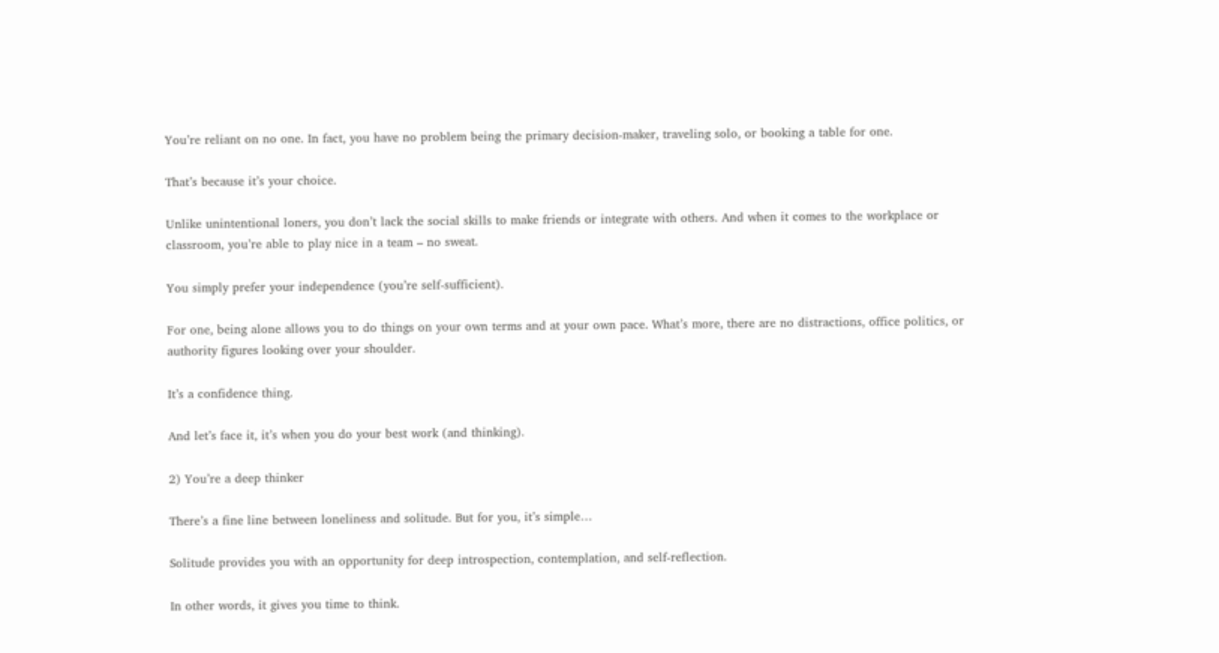You’re reliant on no one. In fact, you have no problem being the primary decision-maker, traveling solo, or booking a table for one.

That’s because it’s your choice.

Unlike unintentional loners, you don’t lack the social skills to make friends or integrate with others. And when it comes to the workplace or classroom, you’re able to play nice in a team – no sweat.

You simply prefer your independence (you’re self-sufficient).

For one, being alone allows you to do things on your own terms and at your own pace. What’s more, there are no distractions, office politics, or authority figures looking over your shoulder.

It’s a confidence thing.

And let’s face it, it’s when you do your best work (and thinking).

2) You’re a deep thinker

There’s a fine line between loneliness and solitude. But for you, it’s simple…

Solitude provides you with an opportunity for deep introspection, contemplation, and self-reflection.

In other words, it gives you time to think.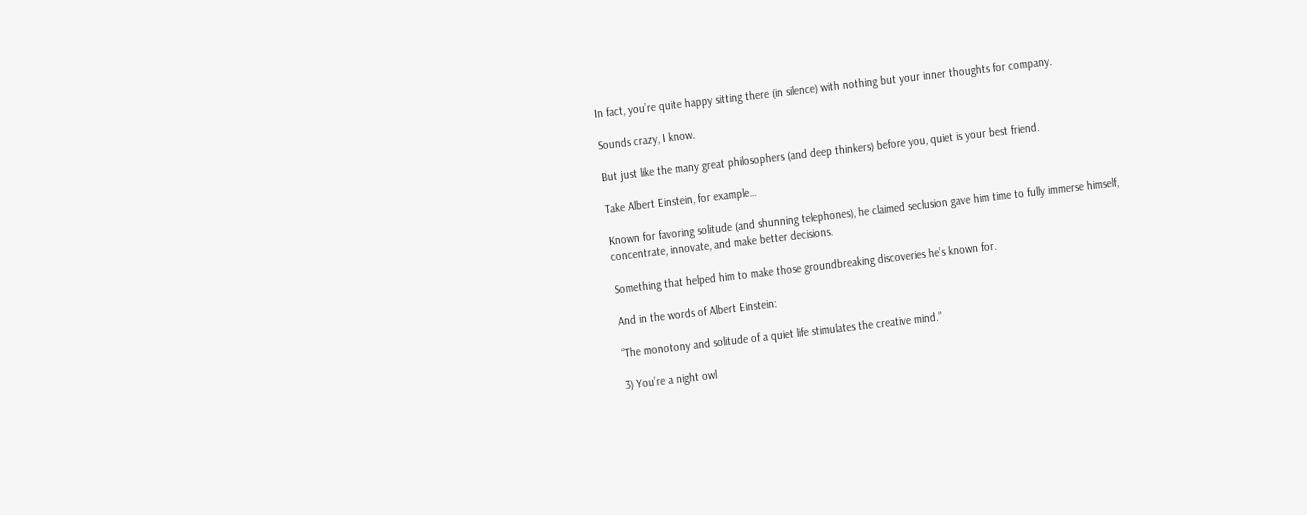In fact, you’re quite happy sitting there (in silence) with nothing but your inner thoughts for company.

Sounds crazy, I know.

But just like the many great philosophers (and deep thinkers) before you, quiet is your best friend.

Take Albert Einstein, for example…

Known for favoring solitude (and shunning telephones), he claimed seclusion gave him time to fully immerse himself, concentrate, innovate, and make better decisions.

Something that helped him to make those groundbreaking discoveries he’s known for.

And in the words of Albert Einstein:

“The monotony and solitude of a quiet life stimulates the creative mind.”

3) You’re a night owl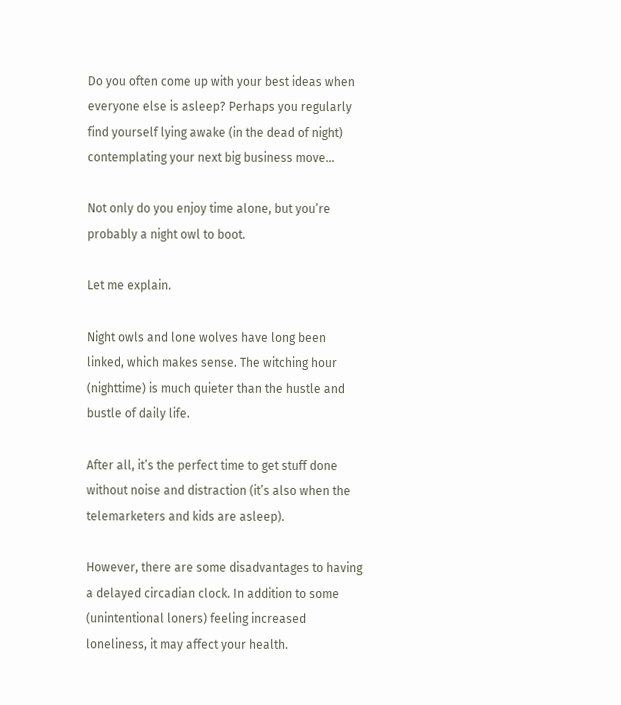Do you often come up with your best ideas when everyone else is asleep? Perhaps you regularly find yourself lying awake (in the dead of night) contemplating your next big business move…

Not only do you enjoy time alone, but you’re probably a night owl to boot.

Let me explain.

Night owls and lone wolves have long been linked, which makes sense. The witching hour (nighttime) is much quieter than the hustle and bustle of daily life.

After all, it’s the perfect time to get stuff done without noise and distraction (it’s also when the telemarketers and kids are asleep).

However, there are some disadvantages to having a delayed circadian clock. In addition to some (unintentional loners) feeling increased loneliness, it may affect your health.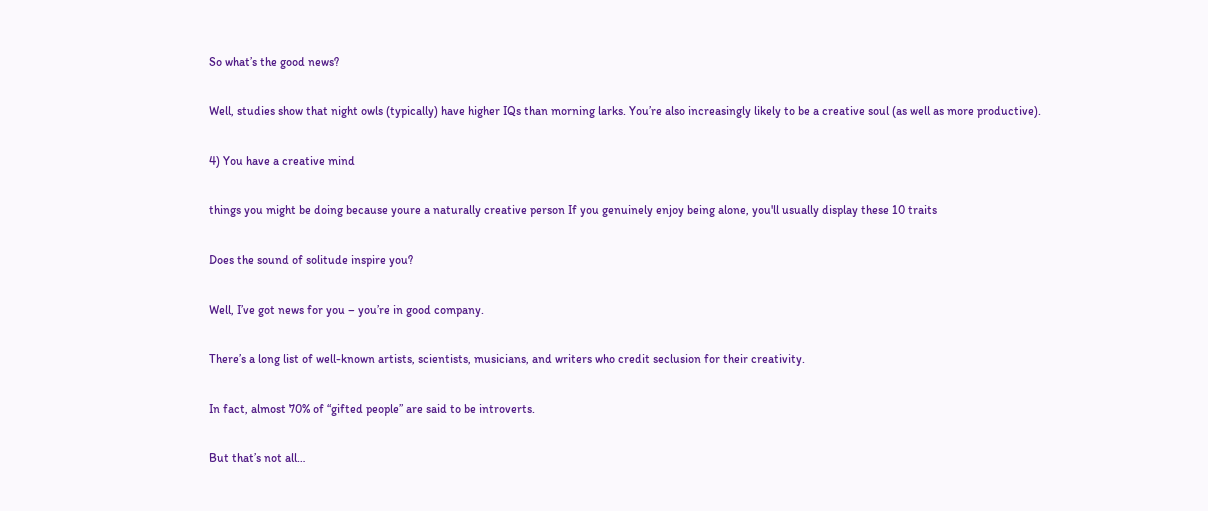So what’s the good news?

Well, studies show that night owls (typically) have higher IQs than morning larks. You’re also increasingly likely to be a creative soul (as well as more productive).

4) You have a creative mind

things you might be doing because youre a naturally creative person If you genuinely enjoy being alone, you'll usually display these 10 traits

Does the sound of solitude inspire you?

Well, I’ve got news for you – you’re in good company.

There’s a long list of well-known artists, scientists, musicians, and writers who credit seclusion for their creativity.

In fact, almost 70% of “gifted people” are said to be introverts.

But that’s not all…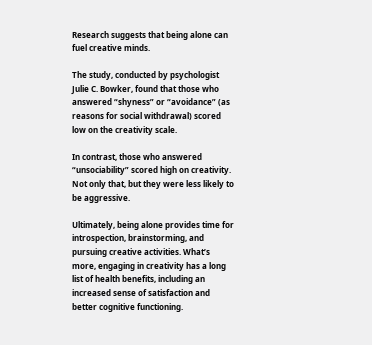Research suggests that being alone can fuel creative minds.

The study, conducted by psychologist Julie C. Bowker, found that those who answered “shyness” or “avoidance” (as reasons for social withdrawal) scored low on the creativity scale.

In contrast, those who answered “unsociability” scored high on creativity. Not only that, but they were less likely to be aggressive.

Ultimately, being alone provides time for introspection, brainstorming, and pursuing creative activities. What’s more, engaging in creativity has a long list of health benefits, including an increased sense of satisfaction and better cognitive functioning.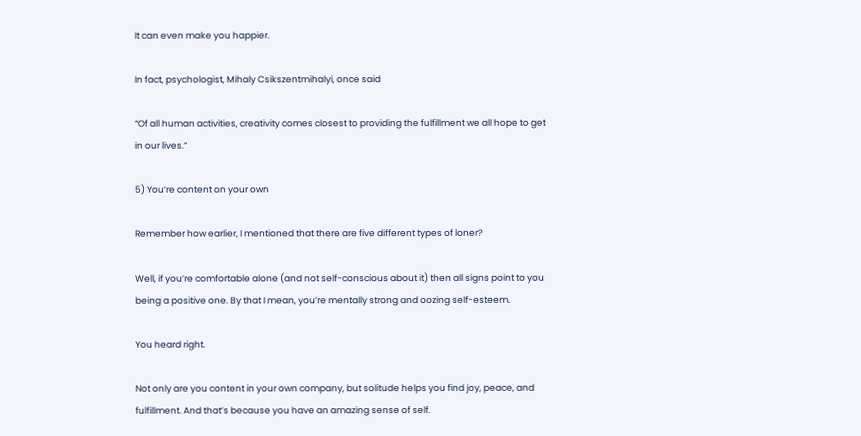It can even make you happier.

In fact, psychologist, Mihaly Csikszentmihalyi, once said

“Of all human activities, creativity comes closest to providing the fulfillment we all hope to get in our lives.”

5) You’re content on your own

Remember how earlier, I mentioned that there are five different types of loner?

Well, if you’re comfortable alone (and not self-conscious about it) then all signs point to you being a positive one. By that I mean, you’re mentally strong and oozing self-esteem.

You heard right.

Not only are you content in your own company, but solitude helps you find joy, peace, and fulfillment. And that’s because you have an amazing sense of self.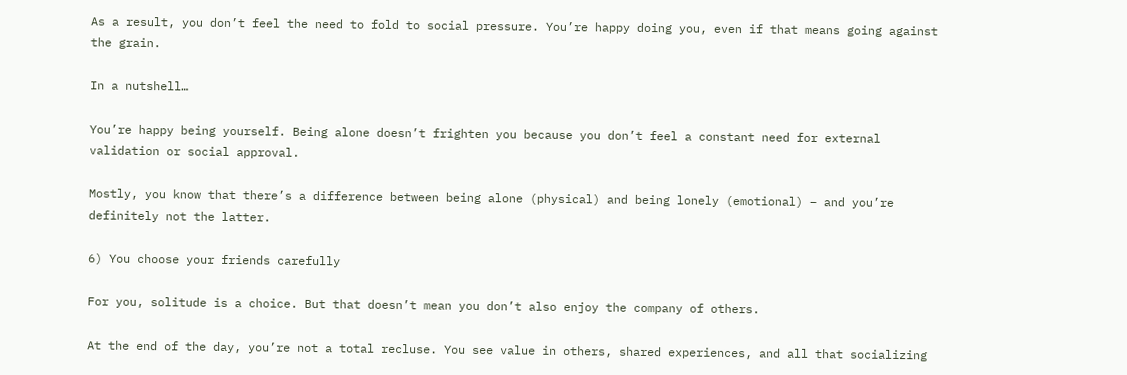As a result, you don’t feel the need to fold to social pressure. You’re happy doing you, even if that means going against the grain.

In a nutshell…

You’re happy being yourself. Being alone doesn’t frighten you because you don’t feel a constant need for external validation or social approval.

Mostly, you know that there’s a difference between being alone (physical) and being lonely (emotional) – and you’re definitely not the latter.

6) You choose your friends carefully

For you, solitude is a choice. But that doesn’t mean you don’t also enjoy the company of others.

At the end of the day, you’re not a total recluse. You see value in others, shared experiences, and all that socializing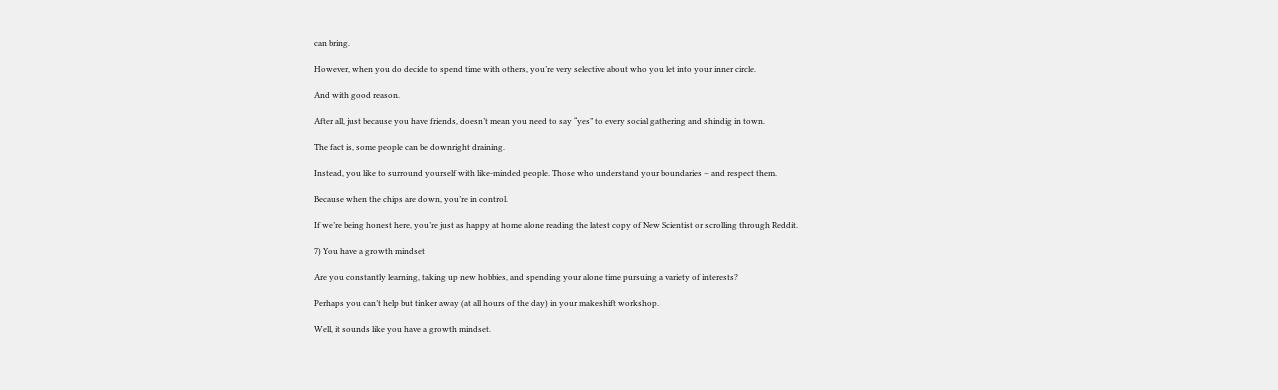can bring.

However, when you do decide to spend time with others, you’re very selective about who you let into your inner circle.

And with good reason.

After all, just because you have friends, doesn’t mean you need to say “yes” to every social gathering and shindig in town.

The fact is, some people can be downright draining.

Instead, you like to surround yourself with like-minded people. Those who understand your boundaries – and respect them.

Because when the chips are down, you’re in control.

If we’re being honest here, you’re just as happy at home alone reading the latest copy of New Scientist or scrolling through Reddit.

7) You have a growth mindset

Are you constantly learning, taking up new hobbies, and spending your alone time pursuing a variety of interests?

Perhaps you can’t help but tinker away (at all hours of the day) in your makeshift workshop.

Well, it sounds like you have a growth mindset.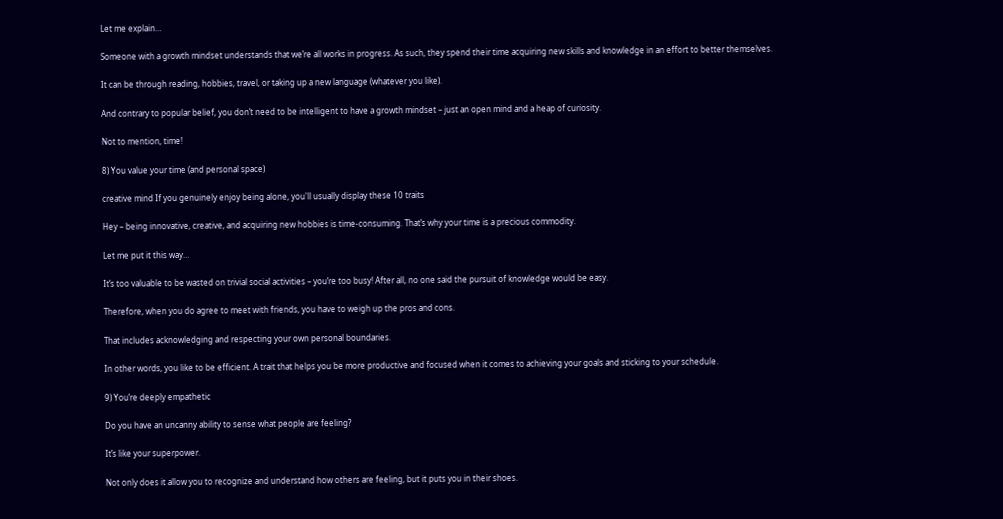Let me explain…

Someone with a growth mindset understands that we’re all works in progress. As such, they spend their time acquiring new skills and knowledge in an effort to better themselves.

It can be through reading, hobbies, travel, or taking up a new language (whatever you like).

And contrary to popular belief, you don’t need to be intelligent to have a growth mindset – just an open mind and a heap of curiosity.

Not to mention, time!

8) You value your time (and personal space)

creative mind If you genuinely enjoy being alone, you'll usually display these 10 traits

Hey – being innovative, creative, and acquiring new hobbies is time-consuming. That’s why your time is a precious commodity.

Let me put it this way…

It’s too valuable to be wasted on trivial social activities – you’re too busy! After all, no one said the pursuit of knowledge would be easy.

Therefore, when you do agree to meet with friends, you have to weigh up the pros and cons.

That includes acknowledging and respecting your own personal boundaries.

In other words, you like to be efficient. A trait that helps you be more productive and focused when it comes to achieving your goals and sticking to your schedule.

9) You’re deeply empathetic

Do you have an uncanny ability to sense what people are feeling?

It’s like your superpower.

Not only does it allow you to recognize and understand how others are feeling, but it puts you in their shoes.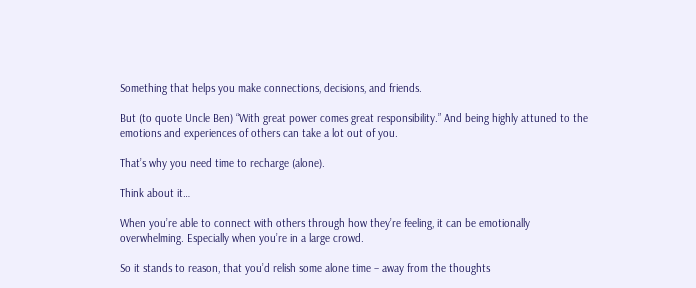Something that helps you make connections, decisions, and friends.

But (to quote Uncle Ben) “With great power comes great responsibility.” And being highly attuned to the emotions and experiences of others can take a lot out of you.

That’s why you need time to recharge (alone).

Think about it…

When you’re able to connect with others through how they’re feeling, it can be emotionally overwhelming. Especially when you’re in a large crowd.

So it stands to reason, that you’d relish some alone time – away from the thoughts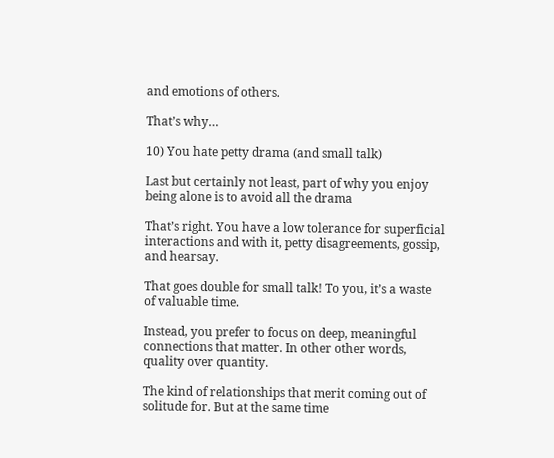and emotions of others.

That’s why…

10) You hate petty drama (and small talk)

Last but certainly not least, part of why you enjoy being alone is to avoid all the drama

That’s right. You have a low tolerance for superficial interactions and with it, petty disagreements, gossip, and hearsay.

That goes double for small talk! To you, it’s a waste of valuable time.

Instead, you prefer to focus on deep, meaningful connections that matter. In other other words, quality over quantity.

The kind of relationships that merit coming out of solitude for. But at the same time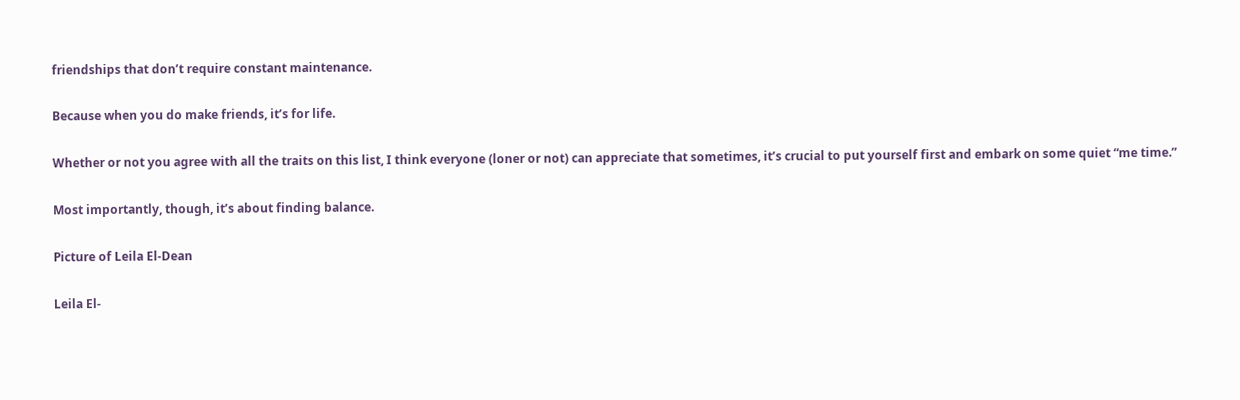friendships that don’t require constant maintenance.

Because when you do make friends, it’s for life.

Whether or not you agree with all the traits on this list, I think everyone (loner or not) can appreciate that sometimes, it’s crucial to put yourself first and embark on some quiet “me time.”

Most importantly, though, it’s about finding balance.

Picture of Leila El-Dean

Leila El-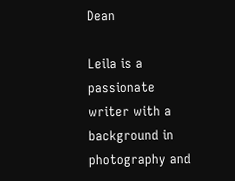Dean

Leila is a passionate writer with a background in photography and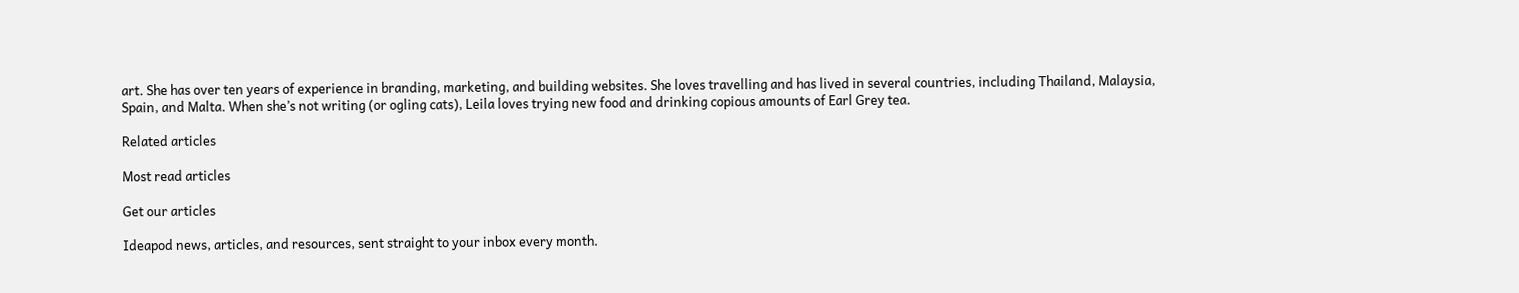art. She has over ten years of experience in branding, marketing, and building websites. She loves travelling and has lived in several countries, including Thailand, Malaysia, Spain, and Malta. When she’s not writing (or ogling cats), Leila loves trying new food and drinking copious amounts of Earl Grey tea.

Related articles

Most read articles

Get our articles

Ideapod news, articles, and resources, sent straight to your inbox every month.